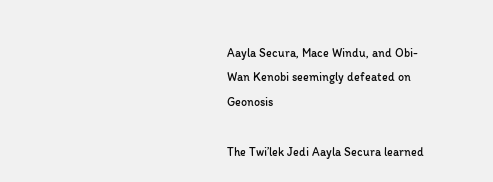Aayla Secura, Mace Windu, and Obi-Wan Kenobi seemingly defeated on Geonosis

The Twi’lek Jedi Aayla Secura learned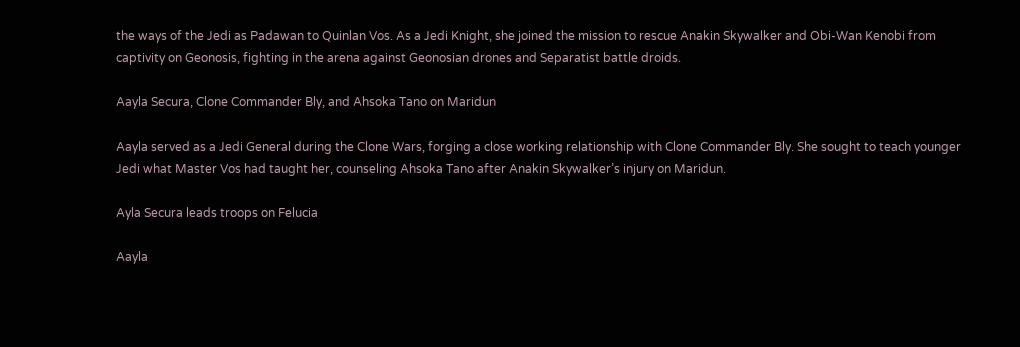the ways of the Jedi as Padawan to Quinlan Vos. As a Jedi Knight, she joined the mission to rescue Anakin Skywalker and Obi-Wan Kenobi from captivity on Geonosis, fighting in the arena against Geonosian drones and Separatist battle droids.

Aayla Secura, Clone Commander Bly, and Ahsoka Tano on Maridun

Aayla served as a Jedi General during the Clone Wars, forging a close working relationship with Clone Commander Bly. She sought to teach younger Jedi what Master Vos had taught her, counseling Ahsoka Tano after Anakin Skywalker’s injury on Maridun.

Ayla Secura leads troops on Felucia

Aayla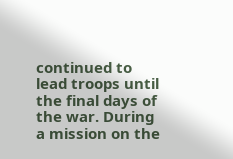continued to lead troops until the final days of the war. During a mission on the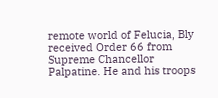remote world of Felucia, Bly received Order 66 from Supreme Chancellor Palpatine. He and his troops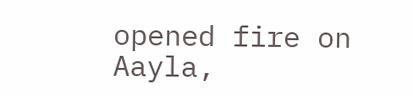opened fire on Aayla,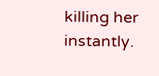killing her instantly.